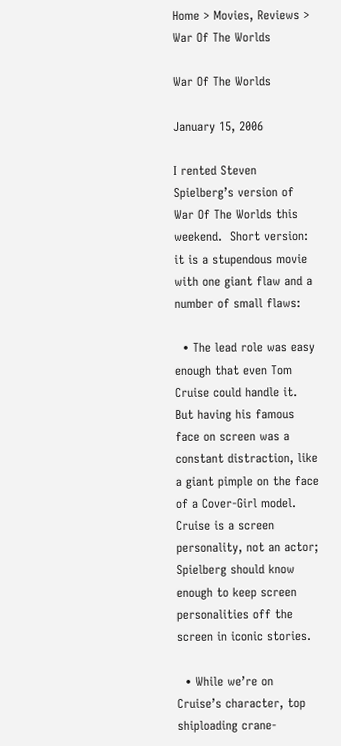Home > Movies, Reviews > War Of The Worlds

War Of The Worlds

January 15, 2006

I rented Steven Spielberg’s version of War Of The Worlds this weekend.  Short version: it is a stupendous movie with one giant flaw and a number of small flaws:

  • The lead role was easy enough that even Tom Cruise could handle it.  But having his famous face on screen was a constant distraction, like a giant pimple on the face of a Cover-Girl model.  Cruise is a screen personality, not an actor;  Spielberg should know enough to keep screen personalities off the screen in iconic stories.

  • While we’re on Cruise’s character, top shiploading crane-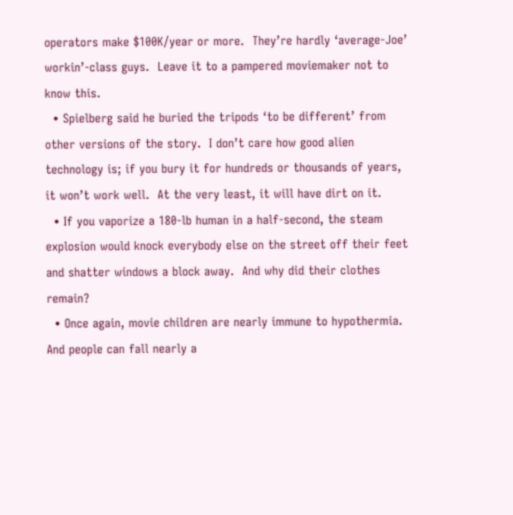operators make $100K/year or more.  They’re hardly ‘average-Joe’ workin’-class guys.  Leave it to a pampered moviemaker not to know this.
  • Spielberg said he buried the tripods ‘to be different’ from other versions of the story.  I don’t care how good alien technology is; if you bury it for hundreds or thousands of years, it won’t work well.  At the very least, it will have dirt on it.
  • If you vaporize a 180-lb human in a half-second, the steam explosion would knock everybody else on the street off their feet and shatter windows a block away.  And why did their clothes remain?
  • Once again, movie children are nearly immune to hypothermia.  And people can fall nearly a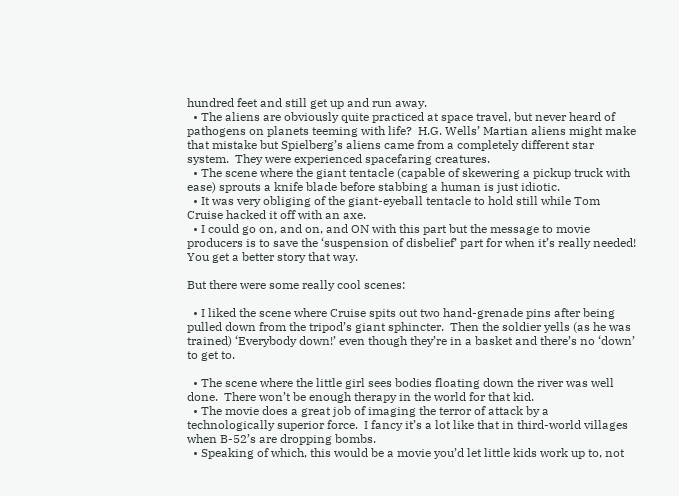hundred feet and still get up and run away.
  • The aliens are obviously quite practiced at space travel, but never heard of pathogens on planets teeming with life?  H.G. Wells’ Martian aliens might make that mistake but Spielberg’s aliens came from a completely different star system.  They were experienced spacefaring creatures.
  • The scene where the giant tentacle (capable of skewering a pickup truck with ease) sprouts a knife blade before stabbing a human is just idiotic.
  • It was very obliging of the giant-eyeball tentacle to hold still while Tom Cruise hacked it off with an axe.
  • I could go on, and on, and ON with this part but the message to movie producers is to save the ‘suspension of disbelief’ part for when it’s really needed!  You get a better story that way.

But there were some really cool scenes:

  • I liked the scene where Cruise spits out two hand-grenade pins after being pulled down from the tripod’s giant sphincter.  Then the soldier yells (as he was trained) ‘Everybody down!’ even though they’re in a basket and there’s no ‘down’ to get to.

  • The scene where the little girl sees bodies floating down the river was well done.  There won’t be enough therapy in the world for that kid.
  • The movie does a great job of imaging the terror of attack by a technologically superior force.  I fancy it’s a lot like that in third-world villages when B-52’s are dropping bombs.
  • Speaking of which, this would be a movie you’d let little kids work up to, not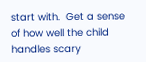start with.  Get a sense of how well the child handles scary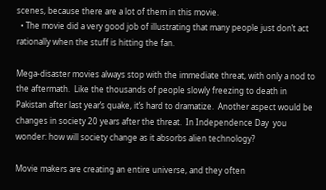scenes, because there are a lot of them in this movie.
  • The movie did a very good job of illustrating that many people just don’t act rationally when the stuff is hitting the fan.

Mega-disaster movies always stop with the immediate threat, with only a nod to the aftermath.  Like the thousands of people slowly freezing to death in Pakistan after last year’s quake, it’s hard to dramatize.  Another aspect would be changes in society 20 years after the threat.  In Independence Day  you wonder: how will society change as it absorbs alien technology?

Movie makers are creating an entire universe, and they often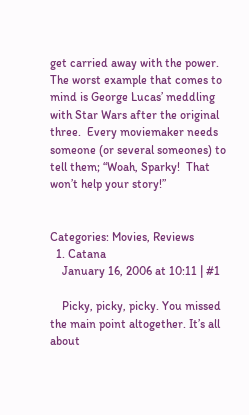get carried away with the power.  The worst example that comes to mind is George Lucas’ meddling with Star Wars after the original three.  Every moviemaker needs someone (or several someones) to tell them; “Woah, Sparky!  That won’t help your story!”


Categories: Movies, Reviews
  1. Catana
    January 16, 2006 at 10:11 | #1

    Picky, picky, picky. You missed the main point altogether. It’s all about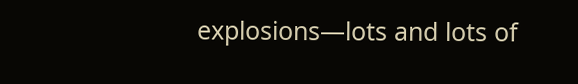explosions—lots and lots of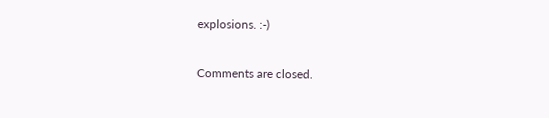explosions. :-)

Comments are closed.